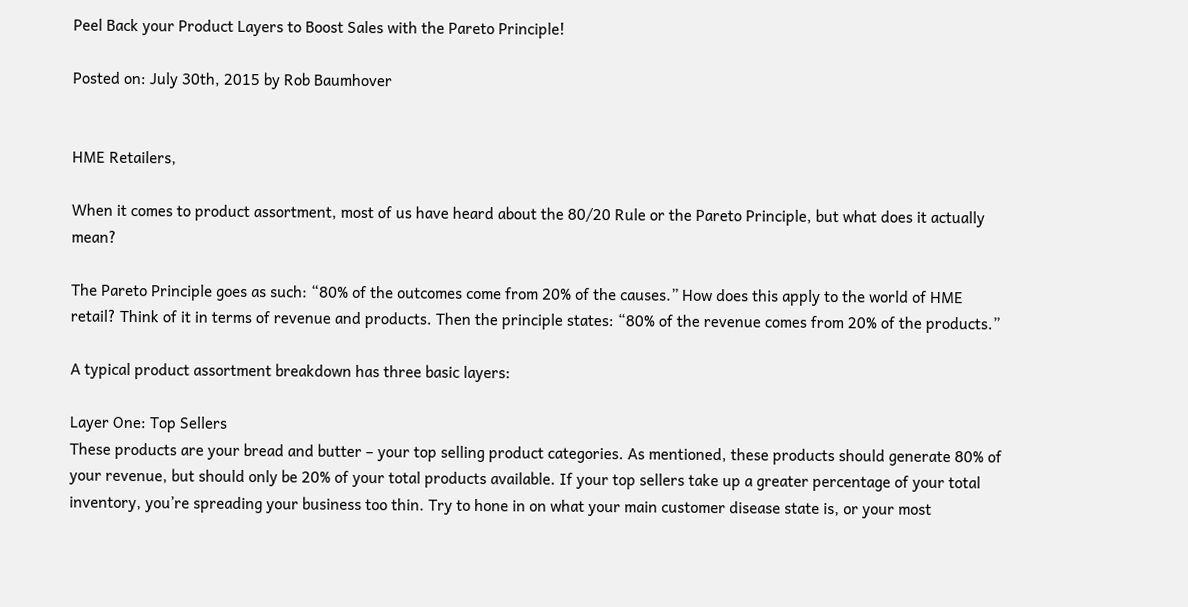Peel Back your Product Layers to Boost Sales with the Pareto Principle!

Posted on: July 30th, 2015 by Rob Baumhover


HME Retailers,

When it comes to product assortment, most of us have heard about the 80/20 Rule or the Pareto Principle, but what does it actually mean?

The Pareto Principle goes as such: “80% of the outcomes come from 20% of the causes.” How does this apply to the world of HME retail? Think of it in terms of revenue and products. Then the principle states: “80% of the revenue comes from 20% of the products.”

A typical product assortment breakdown has three basic layers:

Layer One: Top Sellers
These products are your bread and butter – your top selling product categories. As mentioned, these products should generate 80% of your revenue, but should only be 20% of your total products available. If your top sellers take up a greater percentage of your total inventory, you’re spreading your business too thin. Try to hone in on what your main customer disease state is, or your most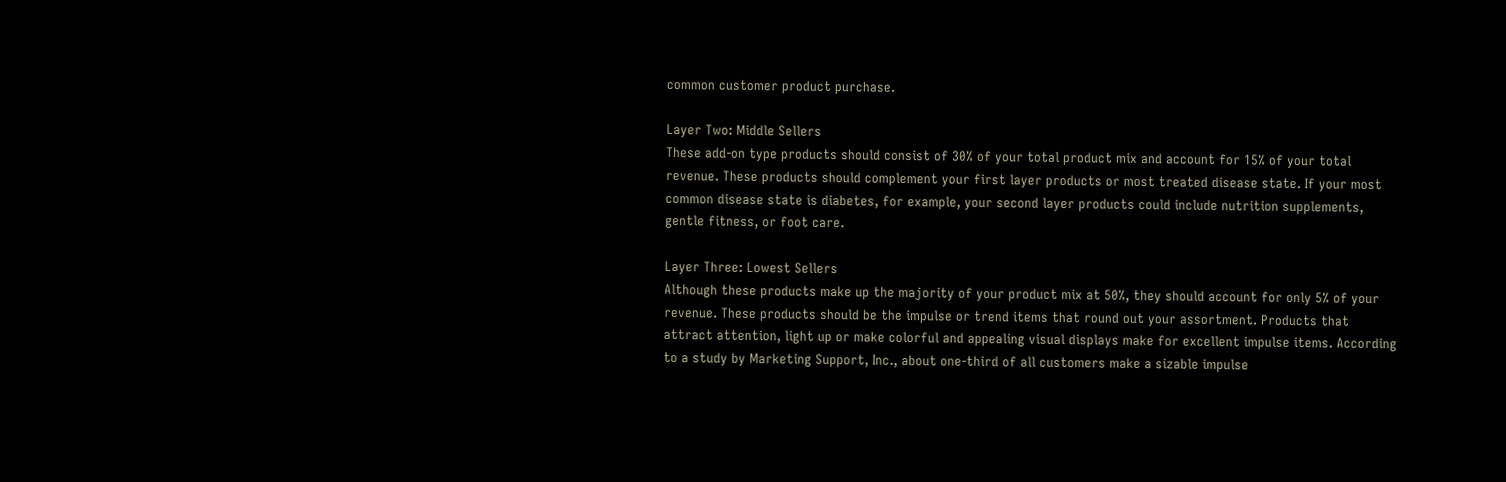common customer product purchase.

Layer Two: Middle Sellers
These add-on type products should consist of 30% of your total product mix and account for 15% of your total revenue. These products should complement your first layer products or most treated disease state. If your most common disease state is diabetes, for example, your second layer products could include nutrition supplements, gentle fitness, or foot care.

Layer Three: Lowest Sellers
Although these products make up the majority of your product mix at 50%, they should account for only 5% of your revenue. These products should be the impulse or trend items that round out your assortment. Products that attract attention, light up or make colorful and appealing visual displays make for excellent impulse items. According to a study by Marketing Support, Inc., about one-third of all customers make a sizable impulse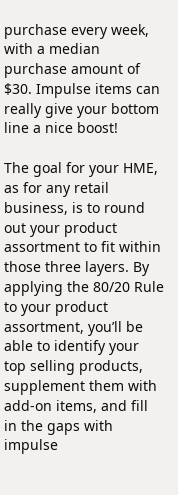purchase every week, with a median purchase amount of $30. Impulse items can really give your bottom line a nice boost!

The goal for your HME, as for any retail business, is to round out your product assortment to fit within those three layers. By applying the 80/20 Rule to your product assortment, you’ll be able to identify your top selling products, supplement them with add-on items, and fill in the gaps with impulse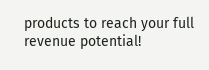products to reach your full revenue potential!